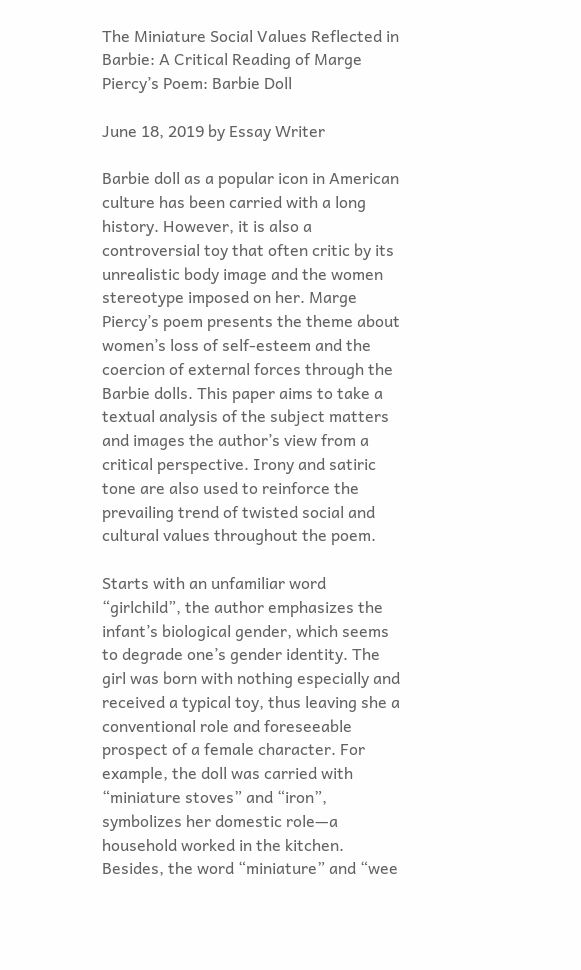The Miniature Social Values Reflected in Barbie: A Critical Reading of Marge Piercy’s Poem: Barbie Doll

June 18, 2019 by Essay Writer

Barbie doll as a popular icon in American culture has been carried with a long history. However, it is also a controversial toy that often critic by its unrealistic body image and the women stereotype imposed on her. Marge Piercy’s poem presents the theme about women’s loss of self-esteem and the coercion of external forces through the Barbie dolls. This paper aims to take a textual analysis of the subject matters and images the author’s view from a critical perspective. Irony and satiric tone are also used to reinforce the prevailing trend of twisted social and cultural values throughout the poem.

Starts with an unfamiliar word “girlchild”, the author emphasizes the infant’s biological gender, which seems to degrade one’s gender identity. The girl was born with nothing especially and received a typical toy, thus leaving she a conventional role and foreseeable prospect of a female character. For example, the doll was carried with “miniature stoves” and “iron”, symbolizes her domestic role—a household worked in the kitchen. Besides, the word “miniature” and “wee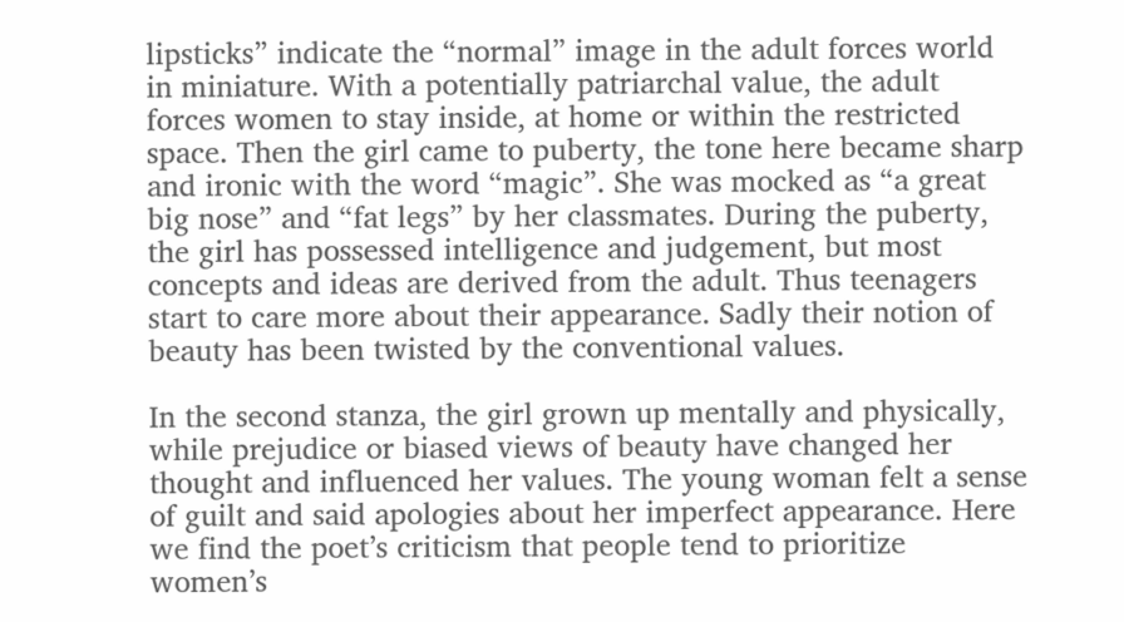lipsticks” indicate the “normal” image in the adult forces world in miniature. With a potentially patriarchal value, the adult forces women to stay inside, at home or within the restricted space. Then the girl came to puberty, the tone here became sharp and ironic with the word “magic”. She was mocked as “a great big nose” and “fat legs” by her classmates. During the puberty, the girl has possessed intelligence and judgement, but most concepts and ideas are derived from the adult. Thus teenagers start to care more about their appearance. Sadly their notion of beauty has been twisted by the conventional values.

In the second stanza, the girl grown up mentally and physically, while prejudice or biased views of beauty have changed her thought and influenced her values. The young woman felt a sense of guilt and said apologies about her imperfect appearance. Here we find the poet’s criticism that people tend to prioritize women’s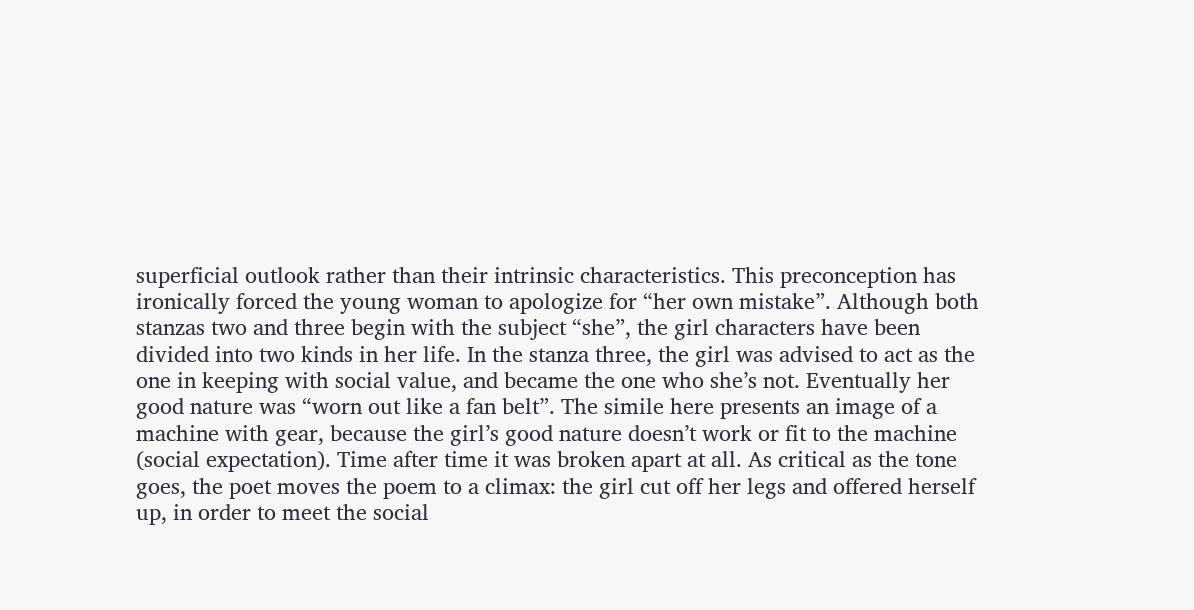superficial outlook rather than their intrinsic characteristics. This preconception has ironically forced the young woman to apologize for “her own mistake”. Although both stanzas two and three begin with the subject “she”, the girl characters have been divided into two kinds in her life. In the stanza three, the girl was advised to act as the one in keeping with social value, and became the one who she’s not. Eventually her good nature was “worn out like a fan belt”. The simile here presents an image of a machine with gear, because the girl’s good nature doesn’t work or fit to the machine (social expectation). Time after time it was broken apart at all. As critical as the tone goes, the poet moves the poem to a climax: the girl cut off her legs and offered herself up, in order to meet the social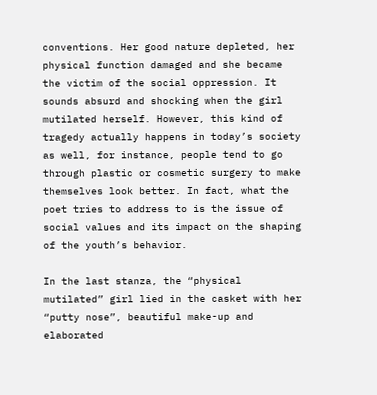conventions. Her good nature depleted, her physical function damaged and she became the victim of the social oppression. It sounds absurd and shocking when the girl mutilated herself. However, this kind of tragedy actually happens in today’s society as well, for instance, people tend to go through plastic or cosmetic surgery to make themselves look better. In fact, what the poet tries to address to is the issue of social values and its impact on the shaping of the youth’s behavior.

In the last stanza, the “physical mutilated” girl lied in the casket with her “putty nose”, beautiful make-up and elaborated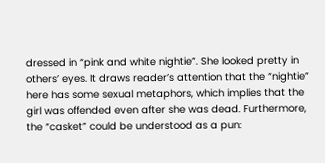dressed in “pink and white nightie”. She looked pretty in others’ eyes. It draws reader’s attention that the “nightie” here has some sexual metaphors, which implies that the girl was offended even after she was dead. Furthermore, the “casket” could be understood as a pun: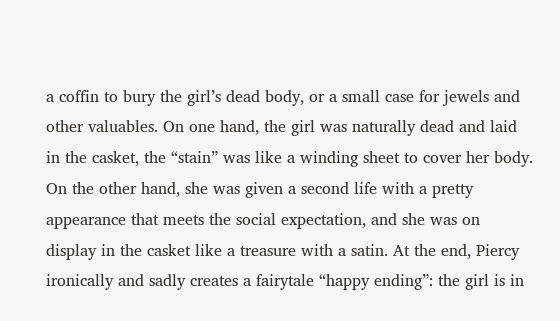a coffin to bury the girl’s dead body, or a small case for jewels and other valuables. On one hand, the girl was naturally dead and laid in the casket, the “stain” was like a winding sheet to cover her body. On the other hand, she was given a second life with a pretty appearance that meets the social expectation, and she was on display in the casket like a treasure with a satin. At the end, Piercy ironically and sadly creates a fairytale “happy ending”: the girl is in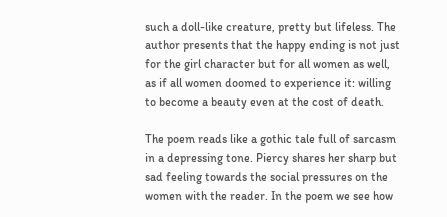such a doll-like creature, pretty but lifeless. The author presents that the happy ending is not just for the girl character but for all women as well, as if all women doomed to experience it: willing to become a beauty even at the cost of death.

The poem reads like a gothic tale full of sarcasm in a depressing tone. Piercy shares her sharp but sad feeling towards the social pressures on the women with the reader. In the poem we see how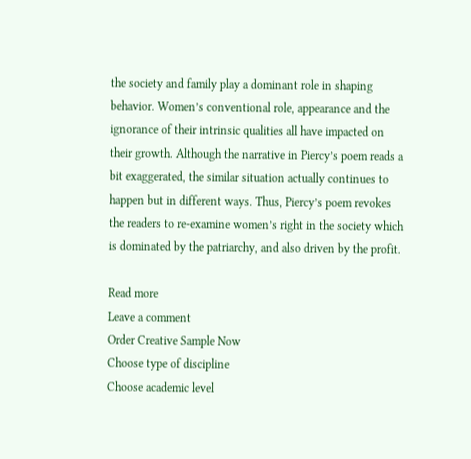the society and family play a dominant role in shaping behavior. Women’s conventional role, appearance and the ignorance of their intrinsic qualities all have impacted on their growth. Although the narrative in Piercy’s poem reads a bit exaggerated, the similar situation actually continues to happen but in different ways. Thus, Piercy’s poem revokes the readers to re-examine women’s right in the society which is dominated by the patriarchy, and also driven by the profit.

Read more
Leave a comment
Order Creative Sample Now
Choose type of discipline
Choose academic level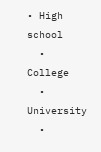• High school
  • College
  • University
  •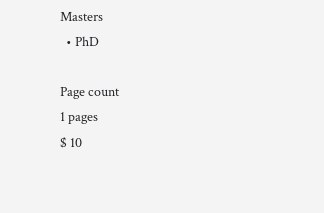Masters
  • PhD

Page count
1 pages
$ 10